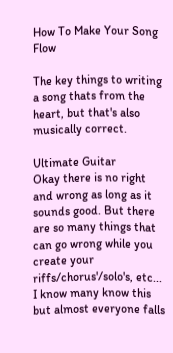How To Make Your Song Flow

The key things to writing a song thats from the heart, but that's also musically correct.

Ultimate Guitar
Okay there is no right and wrong as long as it sounds good. But there are so many things that can go wrong while you create your riffs/chorus'/solo's, etc... I know many know this but almost everyone falls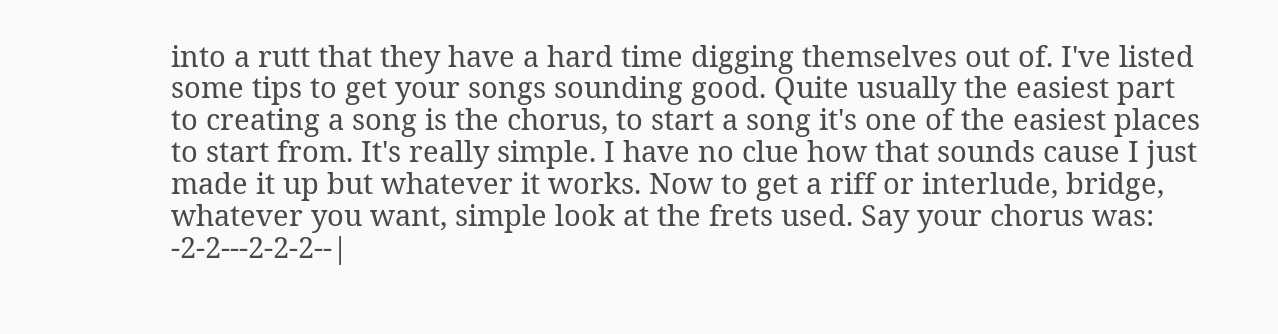into a rutt that they have a hard time digging themselves out of. I've listed some tips to get your songs sounding good. Quite usually the easiest part to creating a song is the chorus, to start a song it's one of the easiest places to start from. It's really simple. I have no clue how that sounds cause I just made it up but whatever it works. Now to get a riff or interlude, bridge, whatever you want, simple look at the frets used. Say your chorus was: -2-2---2-2-2--|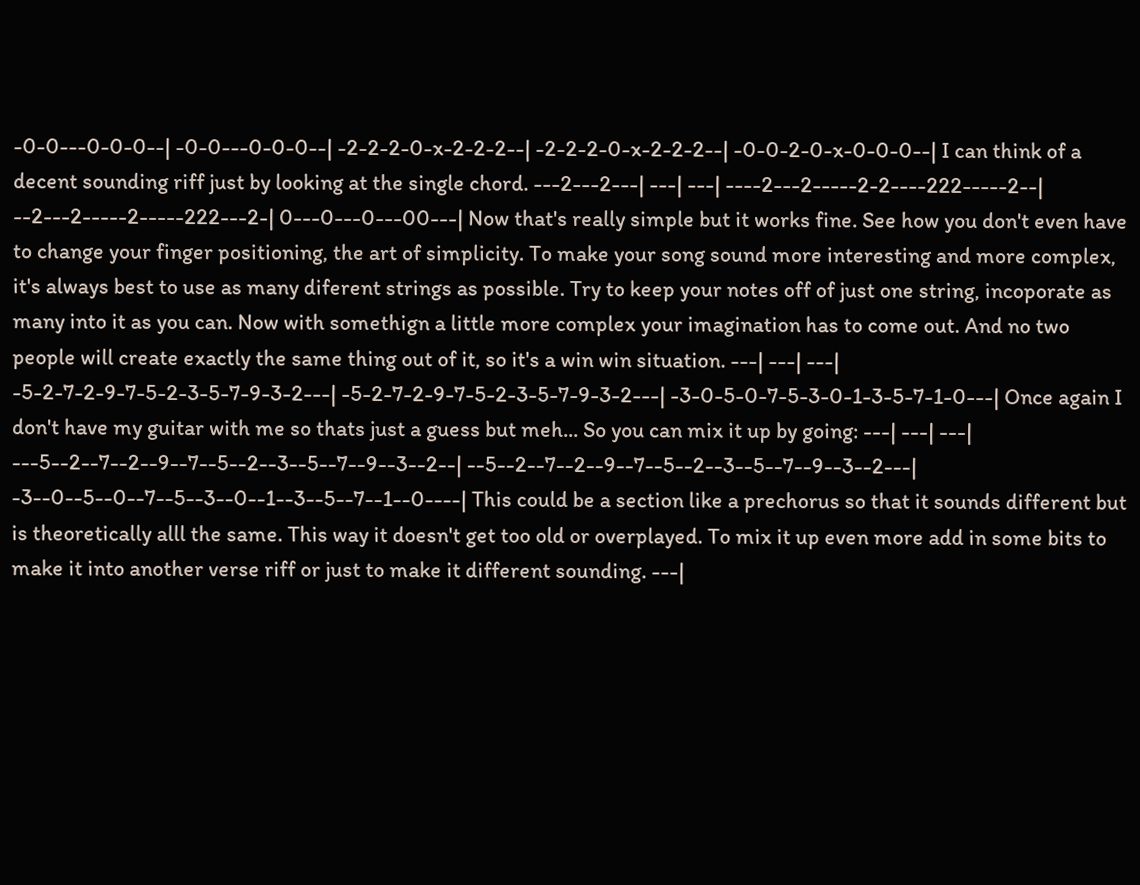-0-0---0-0-0--| -0-0---0-0-0--| -2-2-2-0-x-2-2-2--| -2-2-2-0-x-2-2-2--| -0-0-2-0-x-0-0-0--| I can think of a decent sounding riff just by looking at the single chord. ---2---2---| ---| ---| ----2---2-----2-2----222-----2--| --2---2-----2-----222---2-| 0---0---0---00---| Now that's really simple but it works fine. See how you don't even have to change your finger positioning, the art of simplicity. To make your song sound more interesting and more complex, it's always best to use as many diferent strings as possible. Try to keep your notes off of just one string, incoporate as many into it as you can. Now with somethign a little more complex your imagination has to come out. And no two people will create exactly the same thing out of it, so it's a win win situation. ---| ---| ---| -5-2-7-2-9-7-5-2-3-5-7-9-3-2---| -5-2-7-2-9-7-5-2-3-5-7-9-3-2---| -3-0-5-0-7-5-3-0-1-3-5-7-1-0---| Once again I don't have my guitar with me so thats just a guess but meh... So you can mix it up by going: ---| ---| ---| ---5--2--7--2--9--7--5--2--3--5--7--9--3--2--| --5--2--7--2--9--7--5--2--3--5--7--9--3--2---| -3--0--5--0--7--5--3--0--1--3--5--7--1--0----| This could be a section like a prechorus so that it sounds different but is theoretically alll the same. This way it doesn't get too old or overplayed. To mix it up even more add in some bits to make it into another verse riff or just to make it different sounding. ---|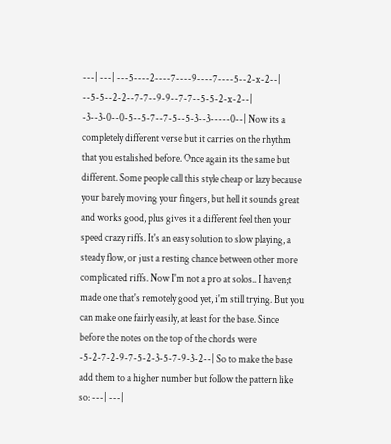---| ---| ---5----2----7----9----7----5--2-x-2--| --5-5--2-2--7-7--9-9--7-7--5-5-2-x-2--| -3--3-0--0-5--5-7--7-5--5-3--3-----0--| Now its a completely different verse but it carries on the rhythm that you estalished before. Once again its the same but different. Some people call this style cheap or lazy because your barely moving your fingers, but hell it sounds great and works good, plus gives it a different feel then your speed crazy riffs. It's an easy solution to slow playing, a steady flow, or just a resting chance between other more complicated riffs. Now I'm not a pro at solos.. I haven;t made one that's remotely good yet, i'm still trying. But you can make one fairly easily, at least for the base. Since before the notes on the top of the chords were -5-2-7-2-9-7-5-2-3-5-7-9-3-2--| So to make the base add them to a higher number but follow the pattern like so: ---| ---|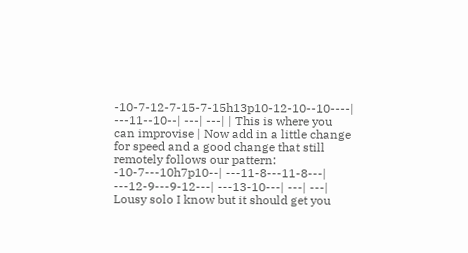-10-7-12-7-15-7-15h13p10-12-10--10----| ---11--10--| ---| ---| | This is where you can improvise | Now add in a little change for speed and a good change that still remotely follows our pattern: -10-7---10h7p10--| ---11-8---11-8---| ---12-9---9-12---| ---13-10---| ---| ---| Lousy solo I know but it should get you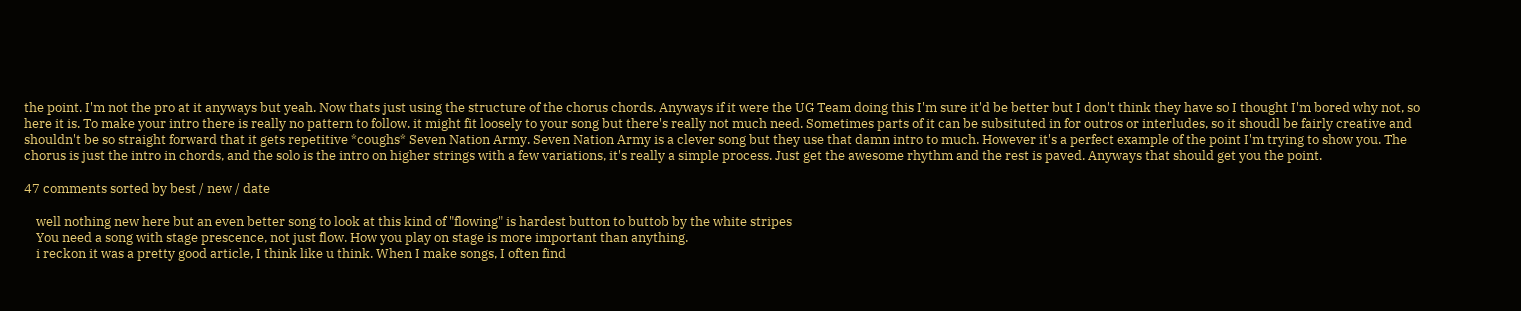the point. I'm not the pro at it anyways but yeah. Now thats just using the structure of the chorus chords. Anyways if it were the UG Team doing this I'm sure it'd be better but I don't think they have so I thought I'm bored why not, so here it is. To make your intro there is really no pattern to follow. it might fit loosely to your song but there's really not much need. Sometimes parts of it can be subsituted in for outros or interludes, so it shoudl be fairly creative and shouldn't be so straight forward that it gets repetitive *coughs* Seven Nation Army. Seven Nation Army is a clever song but they use that damn intro to much. However it's a perfect example of the point I'm trying to show you. The chorus is just the intro in chords, and the solo is the intro on higher strings with a few variations, it's really a simple process. Just get the awesome rhythm and the rest is paved. Anyways that should get you the point.

47 comments sorted by best / new / date

    well nothing new here but an even better song to look at this kind of "flowing" is hardest button to buttob by the white stripes
    You need a song with stage prescence, not just flow. How you play on stage is more important than anything.
    i reckon it was a pretty good article, I think like u think. When I make songs, I often find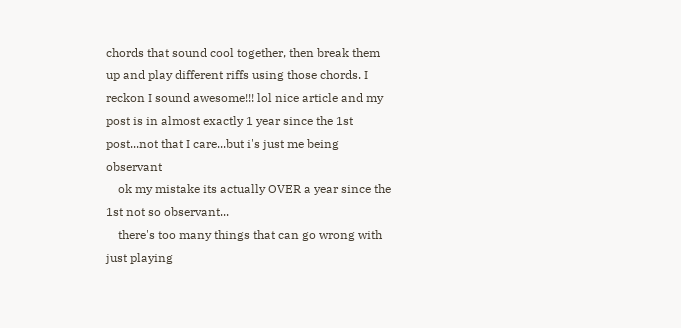chords that sound cool together, then break them up and play different riffs using those chords. I reckon I sound awesome!!! lol nice article and my post is in almost exactly 1 year since the 1st post...not that I care...but i's just me being observant
    ok my mistake its actually OVER a year since the 1st not so observant...
    there's too many things that can go wrong with just playing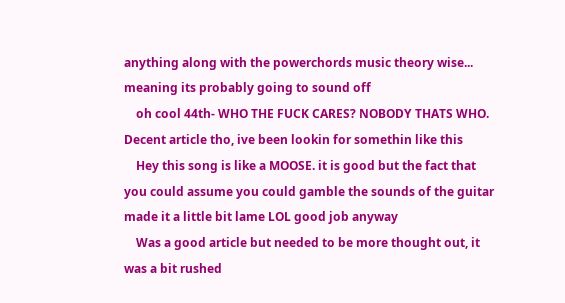anything along with the powerchords music theory wise... meaning its probably going to sound off
    oh cool 44th- WHO THE FUCK CARES? NOBODY THATS WHO. Decent article tho, ive been lookin for somethin like this
    Hey this song is like a MOOSE. it is good but the fact that you could assume you could gamble the sounds of the guitar made it a little bit lame LOL good job anyway
    Was a good article but needed to be more thought out, it was a bit rushed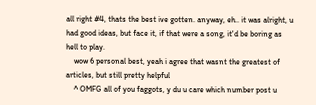all right #4, thats the best ive gotten. anyway, eh.. it was alright, u had good ideas, but face it, if that were a song, it'd be boring as hell to play.
    wow 6 personal best, yeah i agree that wasnt the greatest of articles, but still pretty helpful
    ^ OMFG all of you faggots, y du u care which number post u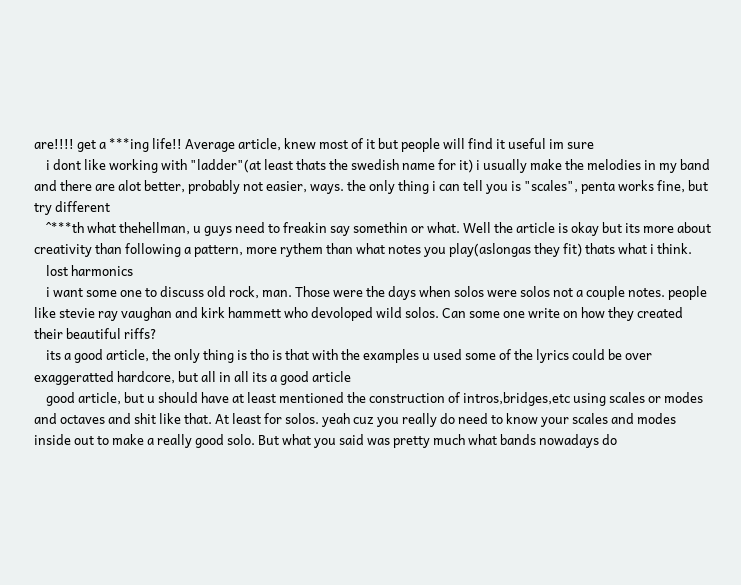are!!!! get a ***ing life!! Average article, knew most of it but people will find it useful im sure
    i dont like working with "ladder"(at least thats the swedish name for it) i usually make the melodies in my band and there are alot better, probably not easier, ways. the only thing i can tell you is "scales", penta works fine, but try different
    ^***th what thehellman, u guys need to freakin say somethin or what. Well the article is okay but its more about creativity than following a pattern, more rythem than what notes you play(aslongas they fit) thats what i think.
    lost harmonics
    i want some one to discuss old rock, man. Those were the days when solos were solos not a couple notes. people like stevie ray vaughan and kirk hammett who devoloped wild solos. Can some one write on how they created their beautiful riffs?
    its a good article, the only thing is tho is that with the examples u used some of the lyrics could be over exaggeratted hardcore, but all in all its a good article
    good article, but u should have at least mentioned the construction of intros,bridges,etc using scales or modes and octaves and shit like that. At least for solos. yeah cuz you really do need to know your scales and modes inside out to make a really good solo. But what you said was pretty much what bands nowadays do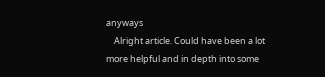anyways
    Alright article. Could have been a lot more helpful and in depth into some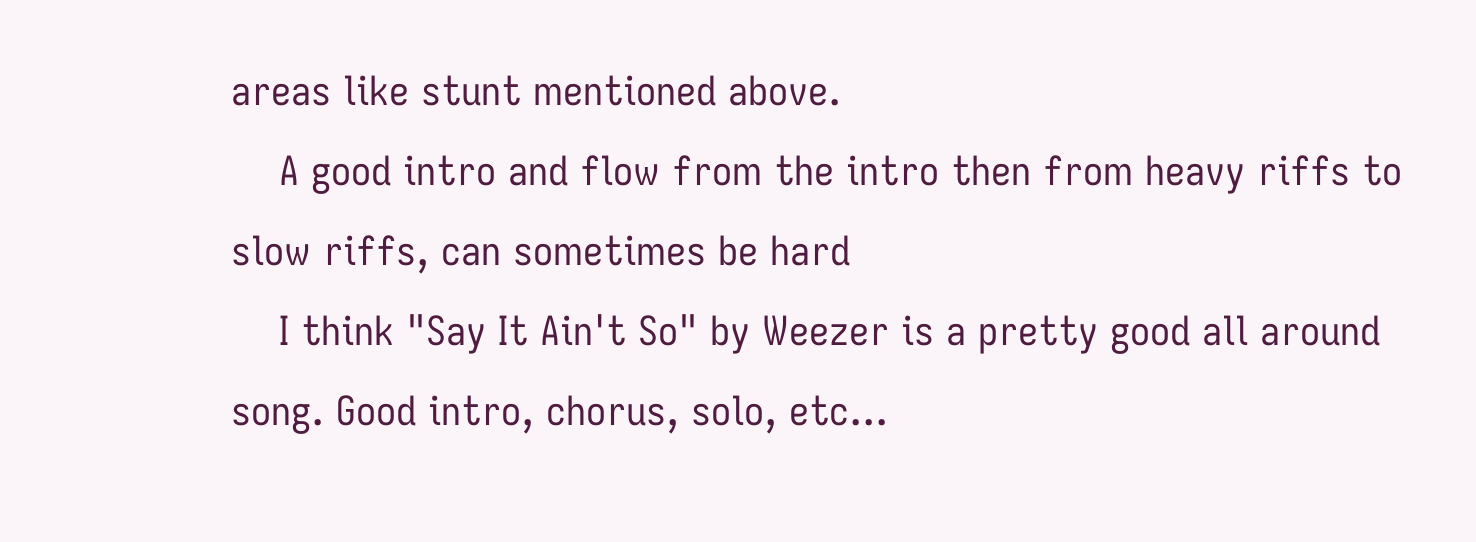areas like stunt mentioned above.
    A good intro and flow from the intro then from heavy riffs to slow riffs, can sometimes be hard
    I think "Say It Ain't So" by Weezer is a pretty good all around song. Good intro, chorus, solo, etc...